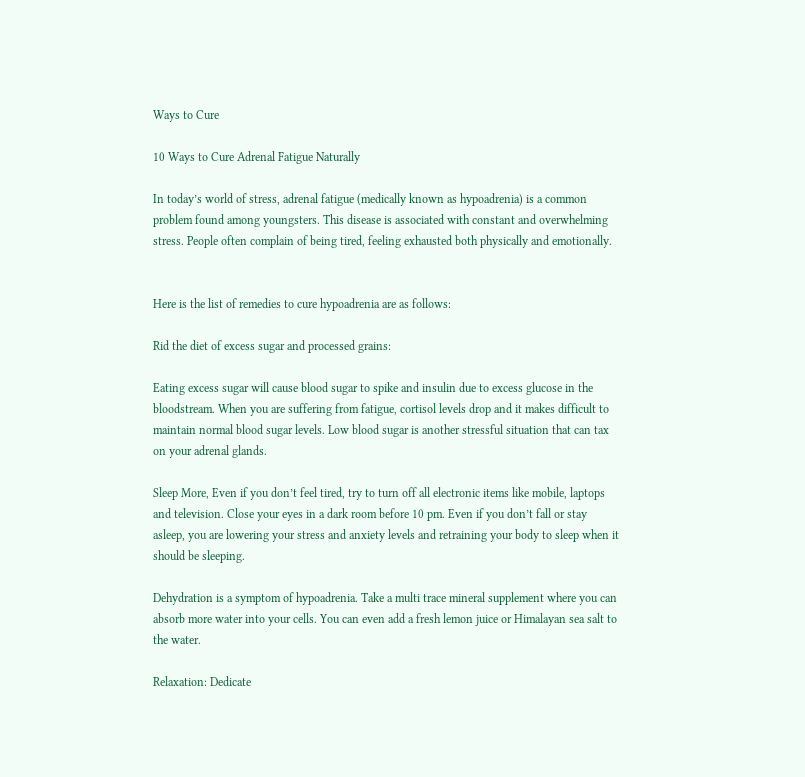Ways to Cure

10 Ways to Cure Adrenal Fatigue Naturally

In today’s world of stress, adrenal fatigue (medically known as hypoadrenia) is a common problem found among youngsters. This disease is associated with constant and overwhelming stress. People often complain of being tired, feeling exhausted both physically and emotionally.


Here is the list of remedies to cure hypoadrenia are as follows:

Rid the diet of excess sugar and processed grains:

Eating excess sugar will cause blood sugar to spike and insulin due to excess glucose in the bloodstream. When you are suffering from fatigue, cortisol levels drop and it makes difficult to maintain normal blood sugar levels. Low blood sugar is another stressful situation that can tax on your adrenal glands.

Sleep More, Even if you don’t feel tired, try to turn off all electronic items like mobile, laptops and television. Close your eyes in a dark room before 10 pm. Even if you don’t fall or stay asleep, you are lowering your stress and anxiety levels and retraining your body to sleep when it should be sleeping.

Dehydration is a symptom of hypoadrenia. Take a multi trace mineral supplement where you can absorb more water into your cells. You can even add a fresh lemon juice or Himalayan sea salt to the water.

Relaxation: Dedicate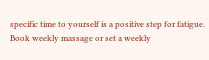specific time to yourself is a positive step for fatigue. Book weekly massage or set a weekly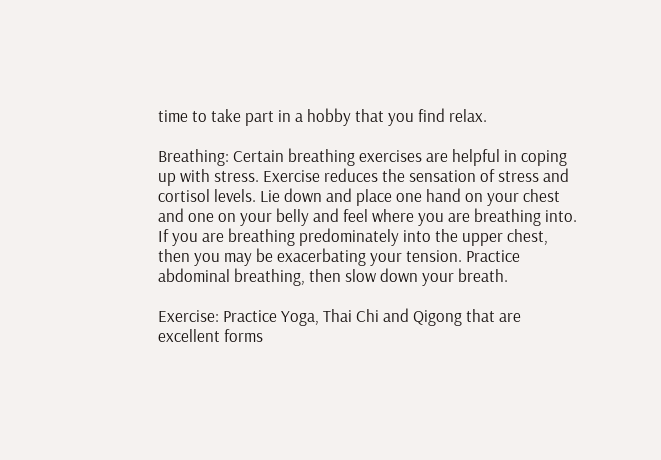time to take part in a hobby that you find relax.

Breathing: Certain breathing exercises are helpful in coping up with stress. Exercise reduces the sensation of stress and cortisol levels. Lie down and place one hand on your chest and one on your belly and feel where you are breathing into. If you are breathing predominately into the upper chest, then you may be exacerbating your tension. Practice abdominal breathing, then slow down your breath.

Exercise: Practice Yoga, Thai Chi and Qigong that are excellent forms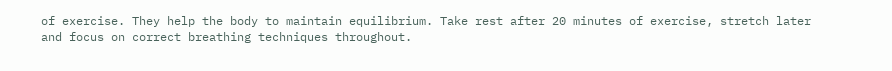of exercise. They help the body to maintain equilibrium. Take rest after 20 minutes of exercise, stretch later and focus on correct breathing techniques throughout.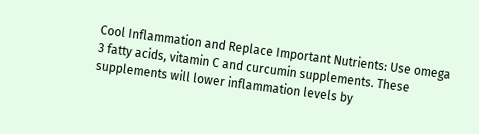Cool Inflammation and Replace Important Nutrients: Use omega 3 fatty acids, vitamin C and curcumin supplements. These supplements will lower inflammation levels by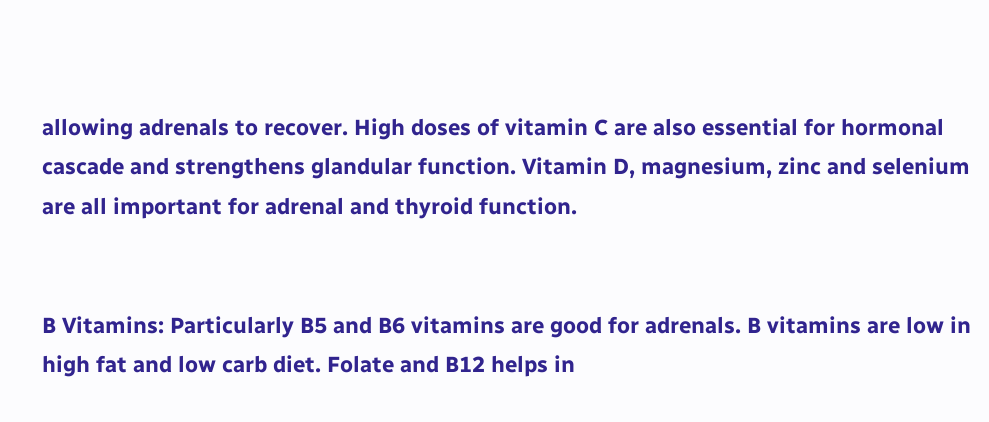allowing adrenals to recover. High doses of vitamin C are also essential for hormonal cascade and strengthens glandular function. Vitamin D, magnesium, zinc and selenium are all important for adrenal and thyroid function.


B Vitamins: Particularly B5 and B6 vitamins are good for adrenals. B vitamins are low in high fat and low carb diet. Folate and B12 helps in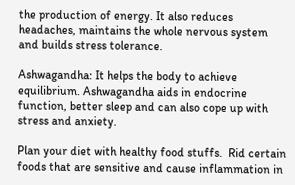the production of energy. It also reduces headaches, maintains the whole nervous system and builds stress tolerance.

Ashwagandha: It helps the body to achieve equilibrium. Ashwagandha aids in endocrine function, better sleep and can also cope up with stress and anxiety.

Plan your diet with healthy food stuffs.  Rid certain foods that are sensitive and cause inflammation in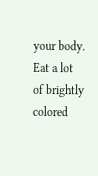your body. Eat a lot of brightly colored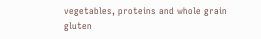vegetables, proteins and whole grain gluten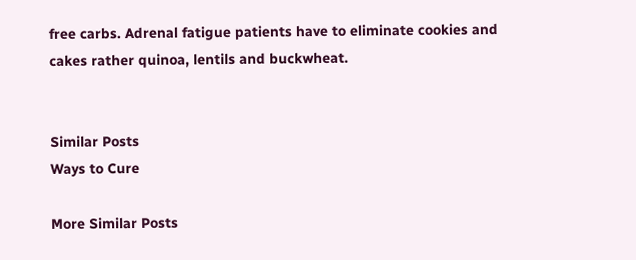free carbs. Adrenal fatigue patients have to eliminate cookies and cakes rather quinoa, lentils and buckwheat.


Similar Posts
Ways to Cure

More Similar Posts